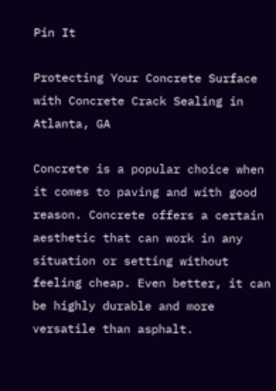Pin It

Protecting Your Concrete Surface with Concrete Crack Sealing in Atlanta, GA

Concrete is a popular choice when it comes to paving and with good reason. Concrete offers a certain aesthetic that can work in any situation or setting without feeling cheap. Even better, it can be highly durable and more versatile than asphalt.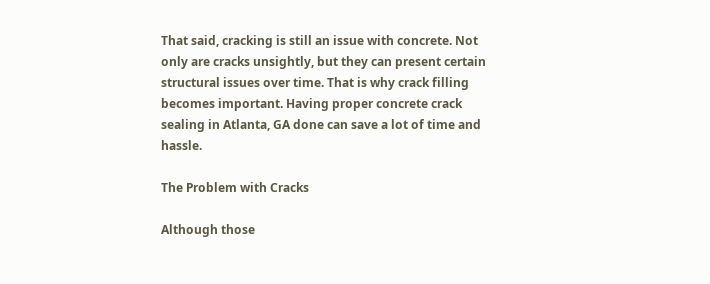That said, cracking is still an issue with concrete. Not only are cracks unsightly, but they can present certain structural issues over time. That is why crack filling becomes important. Having proper concrete crack sealing in Atlanta, GA done can save a lot of time and hassle.

The Problem with Cracks

Although those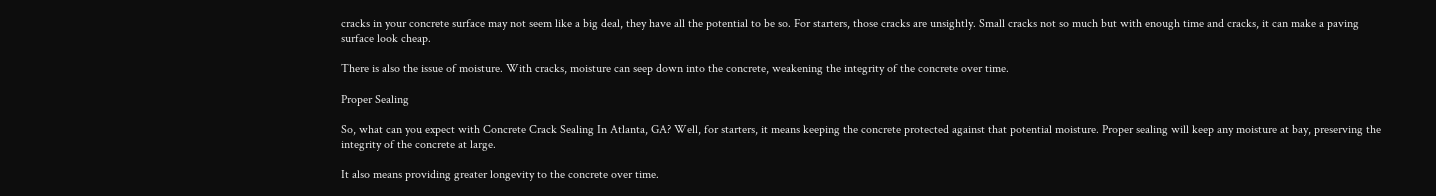cracks in your concrete surface may not seem like a big deal, they have all the potential to be so. For starters, those cracks are unsightly. Small cracks not so much but with enough time and cracks, it can make a paving surface look cheap.

There is also the issue of moisture. With cracks, moisture can seep down into the concrete, weakening the integrity of the concrete over time.

Proper Sealing

So, what can you expect with Concrete Crack Sealing In Atlanta, GA? Well, for starters, it means keeping the concrete protected against that potential moisture. Proper sealing will keep any moisture at bay, preserving the integrity of the concrete at large.

It also means providing greater longevity to the concrete over time.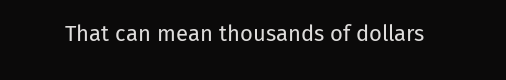That can mean thousands of dollars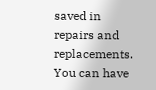saved in repairs and replacements. You can have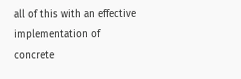all of this with an effective implementation of concrete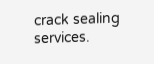crack sealing services.